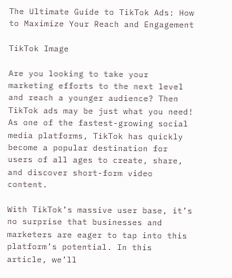The Ultimate Guide to TikTok Ads: How to Maximize Your Reach and Engagement

TikTok Image

Are you looking to take your marketing efforts to the next level and reach a younger audience? Then TikTok ads may be just what you need! As one of the fastest-growing social media platforms, TikTok has quickly become a popular destination for users of all ages to create, share, and discover short-form video content.

With TikTok’s massive user base, it’s no surprise that businesses and marketers are eager to tap into this platform’s potential. In this article, we’ll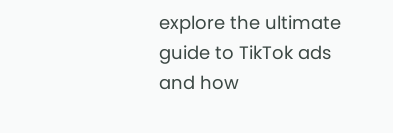explore the ultimate guide to TikTok ads and how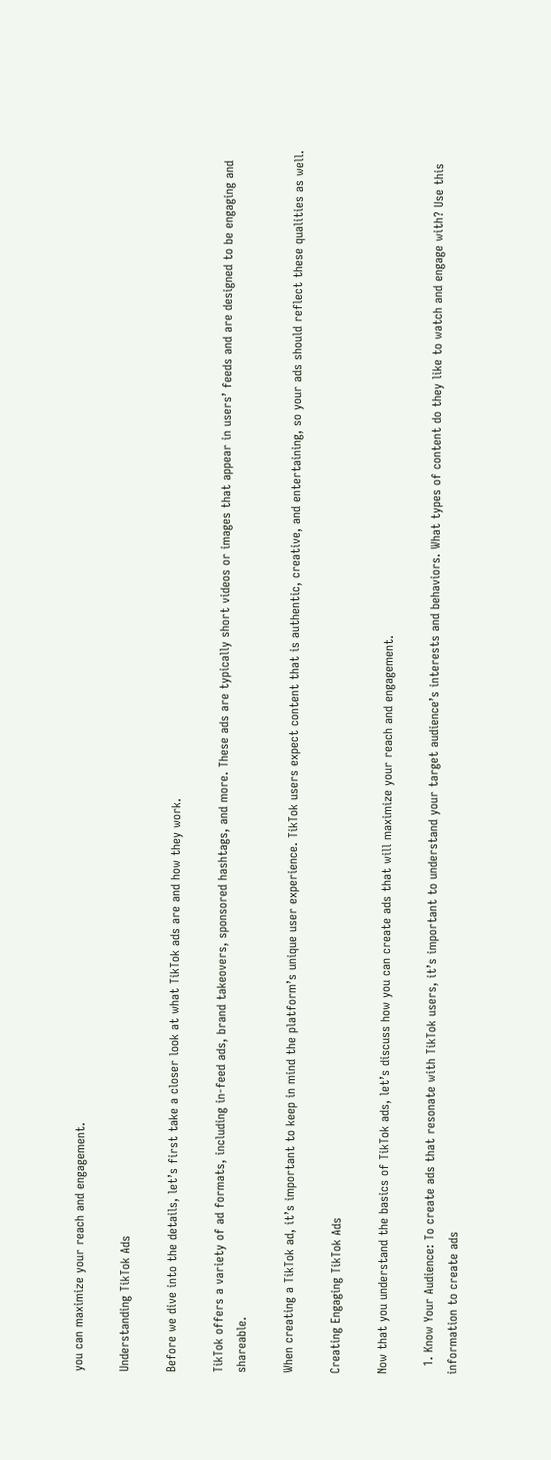you can maximize your reach and engagement.

Understanding TikTok Ads

Before we dive into the details, let’s first take a closer look at what TikTok ads are and how they work.

TikTok offers a variety of ad formats, including in-feed ads, brand takeovers, sponsored hashtags, and more. These ads are typically short videos or images that appear in users’ feeds and are designed to be engaging and shareable.

When creating a TikTok ad, it’s important to keep in mind the platform’s unique user experience. TikTok users expect content that is authentic, creative, and entertaining, so your ads should reflect these qualities as well.

Creating Engaging TikTok Ads

Now that you understand the basics of TikTok ads, let’s discuss how you can create ads that will maximize your reach and engagement.

  1. Know Your Audience: To create ads that resonate with TikTok users, it’s important to understand your target audience’s interests and behaviors. What types of content do they like to watch and engage with? Use this information to create ads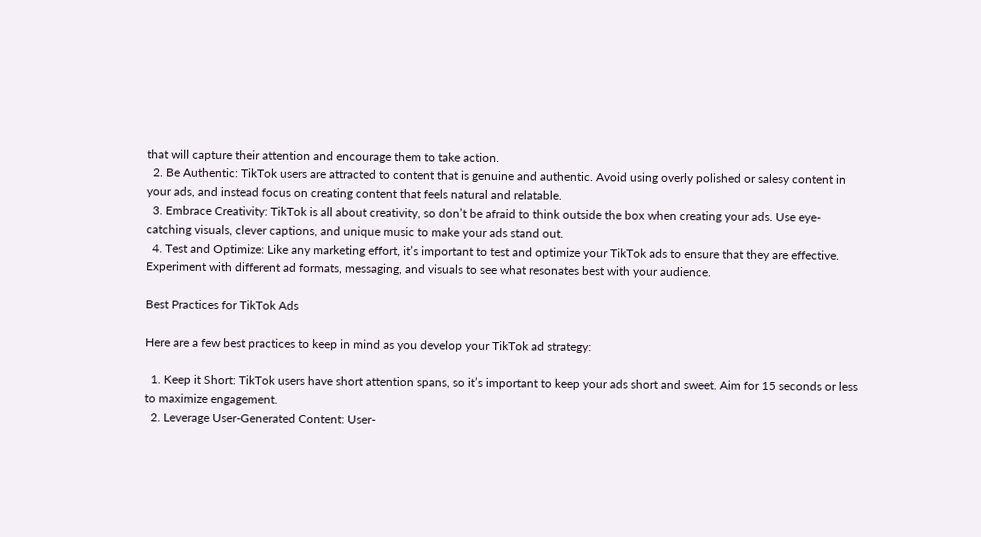that will capture their attention and encourage them to take action.
  2. Be Authentic: TikTok users are attracted to content that is genuine and authentic. Avoid using overly polished or salesy content in your ads, and instead focus on creating content that feels natural and relatable.
  3. Embrace Creativity: TikTok is all about creativity, so don’t be afraid to think outside the box when creating your ads. Use eye-catching visuals, clever captions, and unique music to make your ads stand out.
  4. Test and Optimize: Like any marketing effort, it’s important to test and optimize your TikTok ads to ensure that they are effective. Experiment with different ad formats, messaging, and visuals to see what resonates best with your audience.

Best Practices for TikTok Ads

Here are a few best practices to keep in mind as you develop your TikTok ad strategy:

  1. Keep it Short: TikTok users have short attention spans, so it’s important to keep your ads short and sweet. Aim for 15 seconds or less to maximize engagement.
  2. Leverage User-Generated Content: User-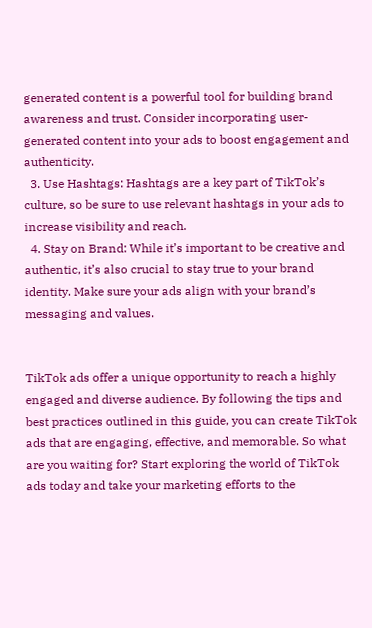generated content is a powerful tool for building brand awareness and trust. Consider incorporating user-generated content into your ads to boost engagement and authenticity.
  3. Use Hashtags: Hashtags are a key part of TikTok’s culture, so be sure to use relevant hashtags in your ads to increase visibility and reach.
  4. Stay on Brand: While it’s important to be creative and authentic, it’s also crucial to stay true to your brand identity. Make sure your ads align with your brand’s messaging and values.


TikTok ads offer a unique opportunity to reach a highly engaged and diverse audience. By following the tips and best practices outlined in this guide, you can create TikTok ads that are engaging, effective, and memorable. So what are you waiting for? Start exploring the world of TikTok ads today and take your marketing efforts to the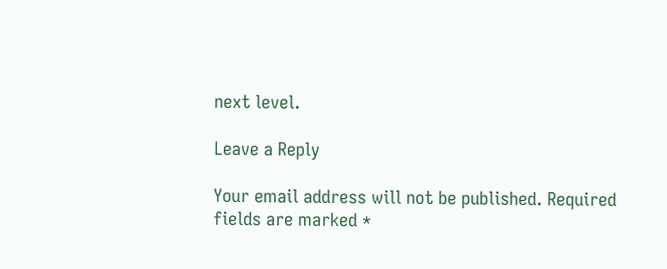next level.

Leave a Reply

Your email address will not be published. Required fields are marked *